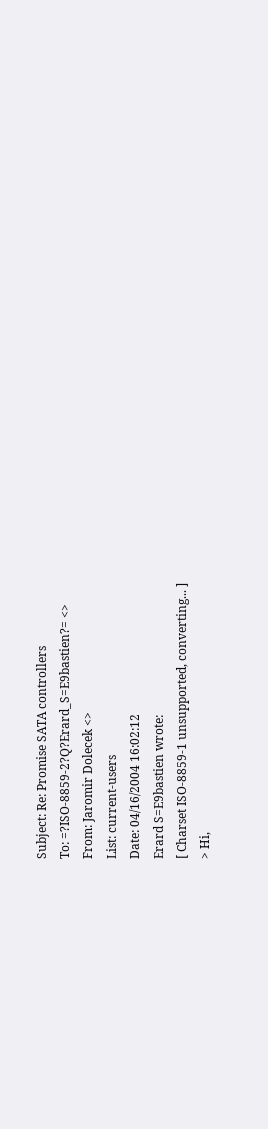Subject: Re: Promise SATA controllers
To: =?ISO-8859-2?Q?Erard_S=E9bastien?= <>
From: Jaromir Dolecek <>
List: current-users
Date: 04/16/2004 16:02:12
Erard S=E9bastien wrote:
[ Charset ISO-8859-1 unsupported, converting... ]
> Hi,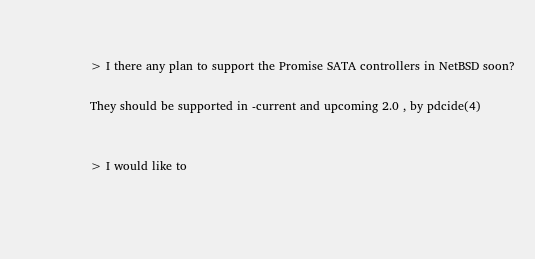> I there any plan to support the Promise SATA controllers in NetBSD soon?

They should be supported in -current and upcoming 2.0 , by pdcide(4)


> I would like to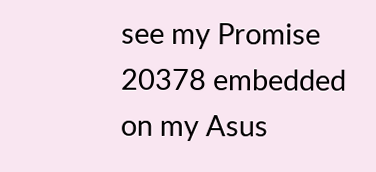see my Promise 20378 embedded on my Asus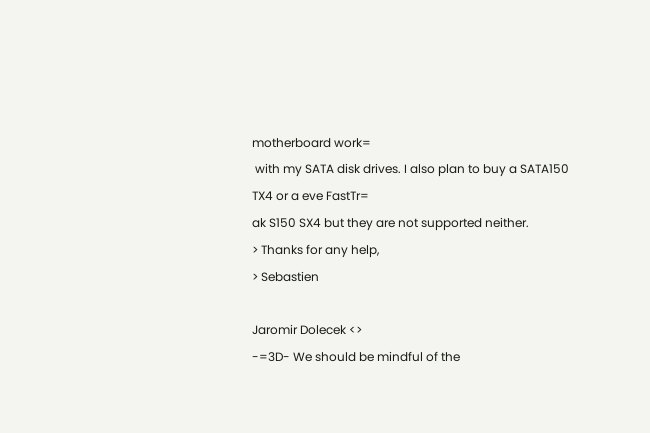motherboard work=
 with my SATA disk drives. I also plan to buy a SATA150 TX4 or a eve FastTr=
ak S150 SX4 but they are not supported neither.
> Thanks for any help,
> Sebastien

Jaromir Dolecek <>
-=3D- We should be mindful of the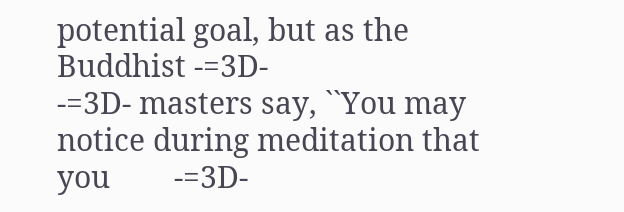potential goal, but as the Buddhist -=3D-
-=3D- masters say, ``You may notice during meditation that you        -=3D-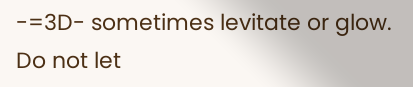-=3D- sometimes levitate or glow.   Do not let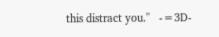this distract you.''   -=3D-